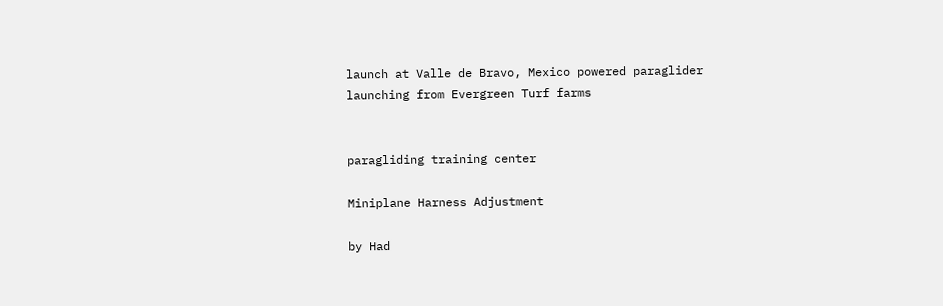launch at Valle de Bravo, Mexico powered paraglider launching from Evergreen Turf farms


paragliding training center

Miniplane Harness Adjustment

by Had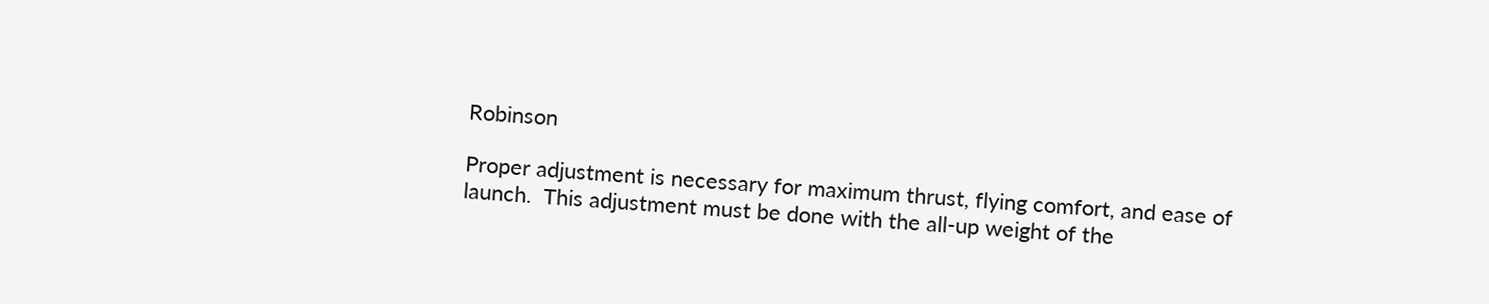Robinson

Proper adjustment is necessary for maximum thrust, flying comfort, and ease of launch.  This adjustment must be done with the all-up weight of the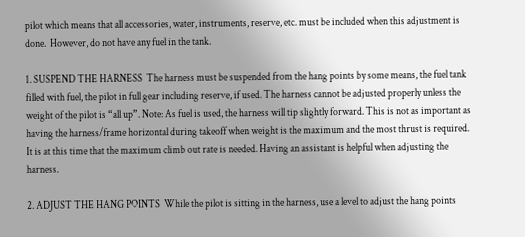pilot which means that all accessories, water, instruments, reserve, etc. must be included when this adjustment is done.  However, do not have any fuel in the tank.

1. SUSPEND THE HARNESS  The harness must be suspended from the hang points by some means, the fuel tank filled with fuel, the pilot in full gear including reserve, if used. The harness cannot be adjusted properly unless the weight of the pilot is “all up”. Note: As fuel is used, the harness will tip slightly forward. This is not as important as having the harness/frame horizontal during takeoff when weight is the maximum and the most thrust is required. It is at this time that the maximum climb out rate is needed. Having an assistant is helpful when adjusting the harness.

2. ADJUST THE HANG POINTS  While the pilot is sitting in the harness, use a level to adjust the hang points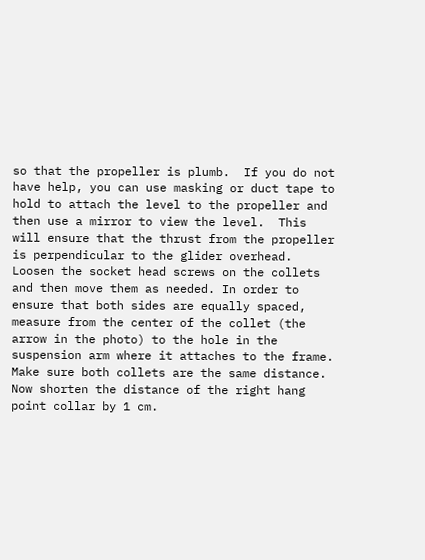so that the propeller is plumb.  If you do not have help, you can use masking or duct tape to hold to attach the level to the propeller and then use a mirror to view the level.  This will ensure that the thrust from the propeller is perpendicular to the glider overhead. Loosen the socket head screws on the collets and then move them as needed. In order to ensure that both sides are equally spaced, measure from the center of the collet (the arrow in the photo) to the hole in the suspension arm where it attaches to the frame. Make sure both collets are the same distance.  Now shorten the distance of the right hang point collar by 1 cm.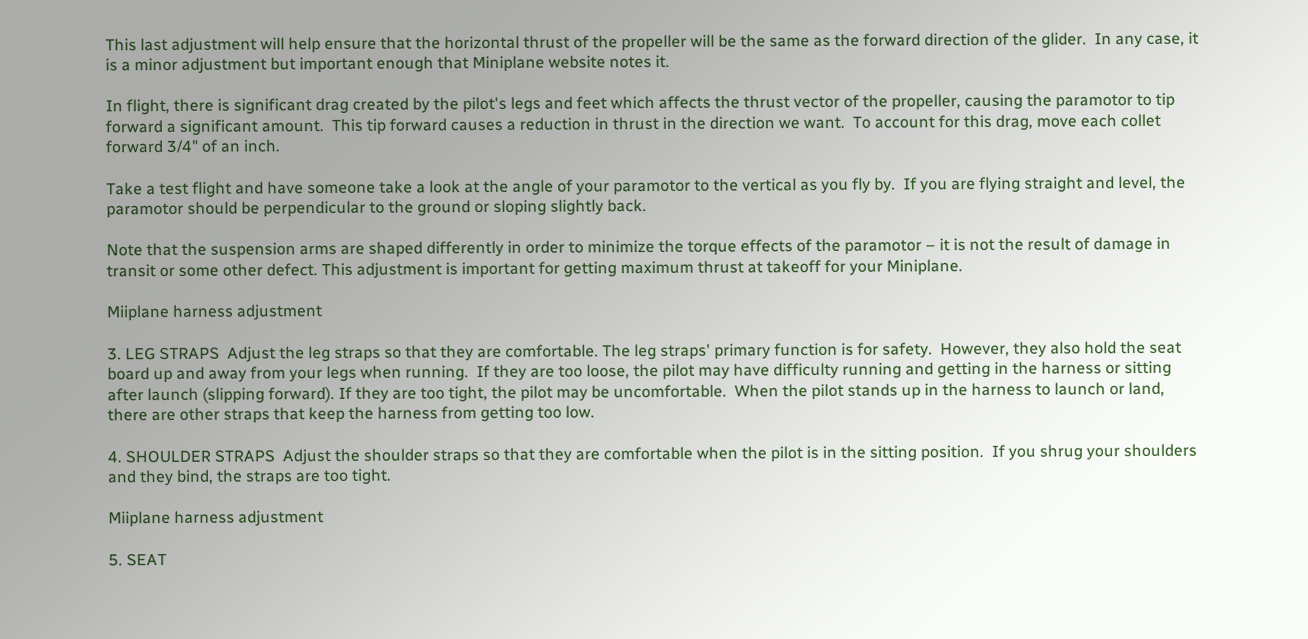This last adjustment will help ensure that the horizontal thrust of the propeller will be the same as the forward direction of the glider.  In any case, it is a minor adjustment but important enough that Miniplane website notes it.

In flight, there is significant drag created by the pilot's legs and feet which affects the thrust vector of the propeller, causing the paramotor to tip forward a significant amount.  This tip forward causes a reduction in thrust in the direction we want.  To account for this drag, move each collet forward 3/4" of an inch.

Take a test flight and have someone take a look at the angle of your paramotor to the vertical as you fly by.  If you are flying straight and level, the paramotor should be perpendicular to the ground or sloping slightly back.

Note that the suspension arms are shaped differently in order to minimize the torque effects of the paramotor – it is not the result of damage in transit or some other defect. This adjustment is important for getting maximum thrust at takeoff for your Miniplane.

Miiplane harness adjustment

3. LEG STRAPS  Adjust the leg straps so that they are comfortable. The leg straps' primary function is for safety.  However, they also hold the seat board up and away from your legs when running.  If they are too loose, the pilot may have difficulty running and getting in the harness or sitting after launch (slipping forward). If they are too tight, the pilot may be uncomfortable.  When the pilot stands up in the harness to launch or land, there are other straps that keep the harness from getting too low.

4. SHOULDER STRAPS  Adjust the shoulder straps so that they are comfortable when the pilot is in the sitting position.  If you shrug your shoulders and they bind, the straps are too tight.

Miiplane harness adjustment

5. SEAT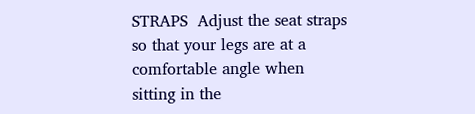STRAPS  Adjust the seat straps so that your legs are at a comfortable angle when sitting in the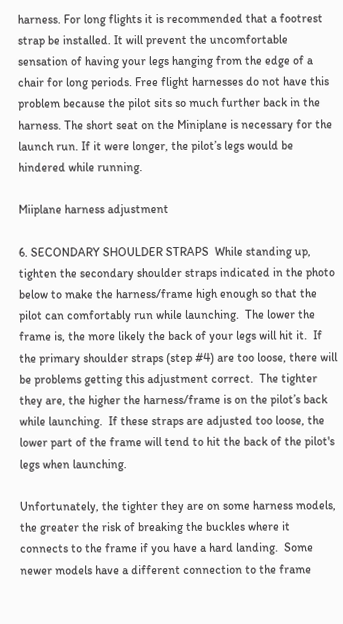harness. For long flights it is recommended that a footrest strap be installed. It will prevent the uncomfortable sensation of having your legs hanging from the edge of a chair for long periods. Free flight harnesses do not have this problem because the pilot sits so much further back in the harness. The short seat on the Miniplane is necessary for the launch run. If it were longer, the pilot’s legs would be hindered while running.

Miiplane harness adjustment

6. SECONDARY SHOULDER STRAPS  While standing up, tighten the secondary shoulder straps indicated in the photo below to make the harness/frame high enough so that the pilot can comfortably run while launching.  The lower the frame is, the more likely the back of your legs will hit it.  If the primary shoulder straps (step #4) are too loose, there will be problems getting this adjustment correct.  The tighter they are, the higher the harness/frame is on the pilot’s back while launching.  If these straps are adjusted too loose, the lower part of the frame will tend to hit the back of the pilot's legs when launching.

Unfortunately, the tighter they are on some harness models, the greater the risk of breaking the buckles where it connects to the frame if you have a hard landing.  Some newer models have a different connection to the frame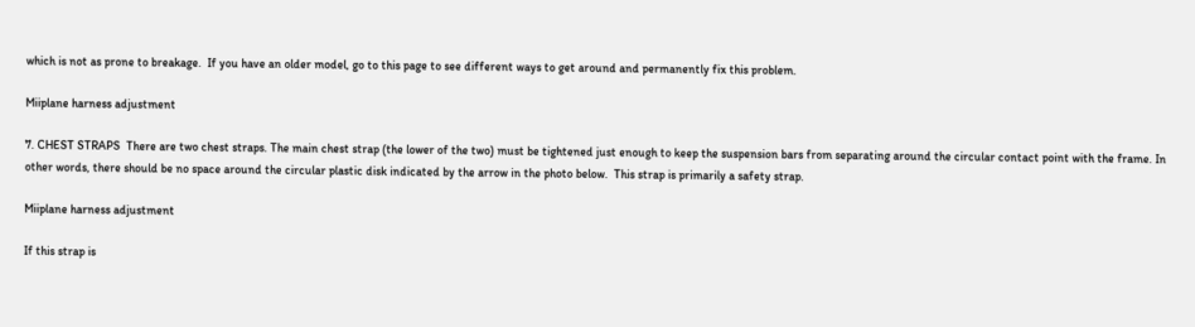which is not as prone to breakage.  If you have an older model, go to this page to see different ways to get around and permanently fix this problem.

Miiplane harness adjustment

7. CHEST STRAPS  There are two chest straps. The main chest strap (the lower of the two) must be tightened just enough to keep the suspension bars from separating around the circular contact point with the frame. In other words, there should be no space around the circular plastic disk indicated by the arrow in the photo below.  This strap is primarily a safety strap.

Miiplane harness adjustment

If this strap is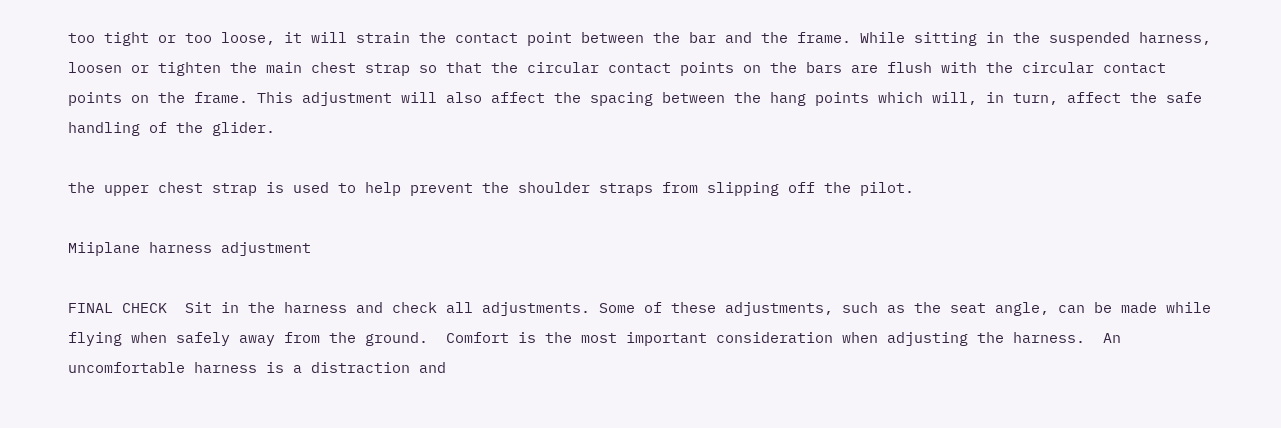too tight or too loose, it will strain the contact point between the bar and the frame. While sitting in the suspended harness, loosen or tighten the main chest strap so that the circular contact points on the bars are flush with the circular contact points on the frame. This adjustment will also affect the spacing between the hang points which will, in turn, affect the safe handling of the glider.

the upper chest strap is used to help prevent the shoulder straps from slipping off the pilot.

Miiplane harness adjustment

FINAL CHECK  Sit in the harness and check all adjustments. Some of these adjustments, such as the seat angle, can be made while flying when safely away from the ground.  Comfort is the most important consideration when adjusting the harness.  An uncomfortable harness is a distraction and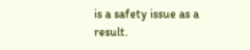is a safety issue as a result.